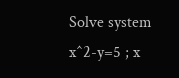Solve system x^2-y=5 ; x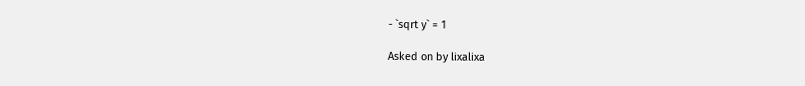- `sqrt y` = 1

Asked on by lixalixa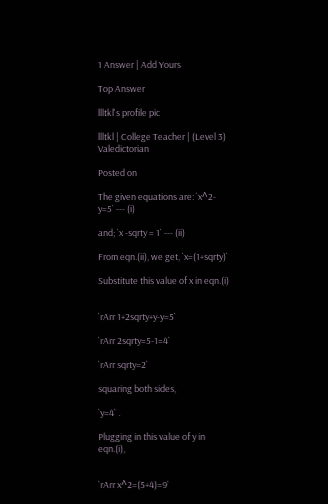1 Answer | Add Yours

Top Answer

llltkl's profile pic

llltkl | College Teacher | (Level 3) Valedictorian

Posted on

The given equations are: `x^2-y=5` --- (i)

and; `x -sqrty = 1` --- (ii)

From eqn.(ii), we get, `x=(1+sqrty)`

Substitute this value of x in eqn.(i)


`rArr 1+2sqrty+y-y=5`

`rArr 2sqrty=5-1=4`

`rArr sqrty=2`

squaring both sides,

`y=4` .

Plugging in this value of y in eqn.(i),


`rArr x^2=(5+4)=9`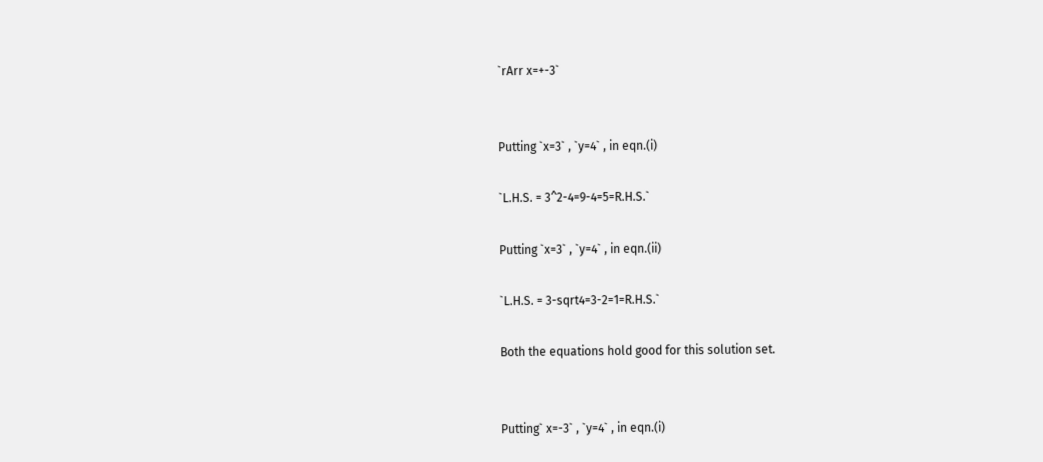`rArr x=+-3`


Putting `x=3` , `y=4` , in eqn.(i)

`L.H.S. = 3^2-4=9-4=5=R.H.S.`

Putting `x=3` , `y=4` , in eqn.(ii)

`L.H.S. = 3-sqrt4=3-2=1=R.H.S.`

Both the equations hold good for this solution set.


Putting` x=-3` , `y=4` , in eqn.(i)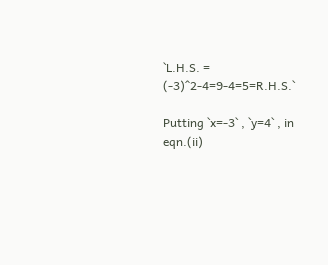`L.H.S. = (-3)^2-4=9-4=5=R.H.S.`

Putting `x=-3` , `y=4` , in eqn.(ii)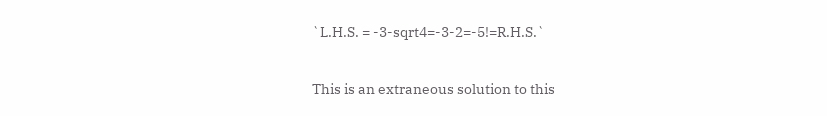`L.H.S. = -3-sqrt4=-3-2=-5!=R.H.S.`

This is an extraneous solution to this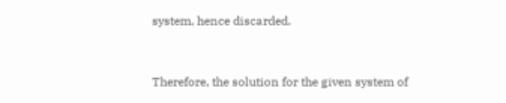system, hence discarded.


Therefore, the solution for the given system of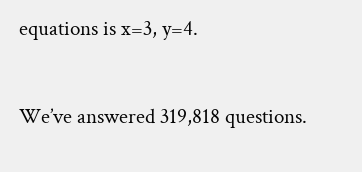equations is x=3, y=4.


We’ve answered 319,818 questions.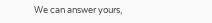We can answer yours,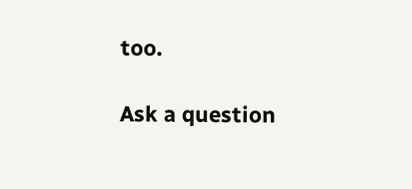too.

Ask a question